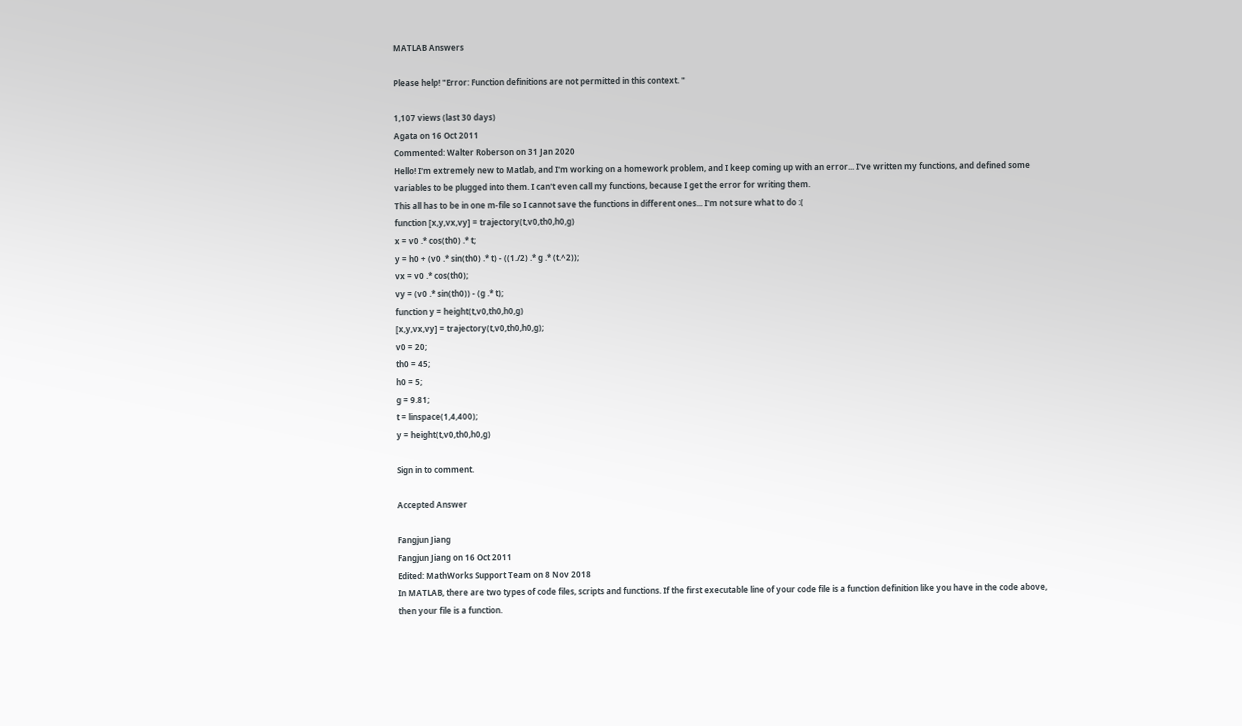MATLAB Answers

Please help! "Error: Function definitions are not permitted in this context. "

1,107 views (last 30 days)
Agata on 16 Oct 2011
Commented: Walter Roberson on 31 Jan 2020
Hello! I'm extremely new to Matlab, and I'm working on a homework problem, and I keep coming up with an error... I've written my functions, and defined some variables to be plugged into them. I can't even call my functions, because I get the error for writing them.
This all has to be in one m-file so I cannot save the functions in different ones... I'm not sure what to do :(
function [x,y,vx,vy] = trajectory(t,v0,th0,h0,g)
x = v0 .* cos(th0) .* t;
y = h0 + (v0 .* sin(th0) .* t) - ((1./2) .* g .* (t.^2));
vx = v0 .* cos(th0);
vy = (v0 .* sin(th0)) - (g .* t);
function y = height(t,v0,th0,h0,g)
[x,y,vx,vy] = trajectory(t,v0,th0,h0,g);
v0 = 20;
th0 = 45;
h0 = 5;
g = 9.81;
t = linspace(1,4,400);
y = height(t,v0,th0,h0,g)

Sign in to comment.

Accepted Answer

Fangjun Jiang
Fangjun Jiang on 16 Oct 2011
Edited: MathWorks Support Team on 8 Nov 2018
In MATLAB, there are two types of code files, scripts and functions. If the first executable line of your code file is a function definition like you have in the code above, then your file is a function.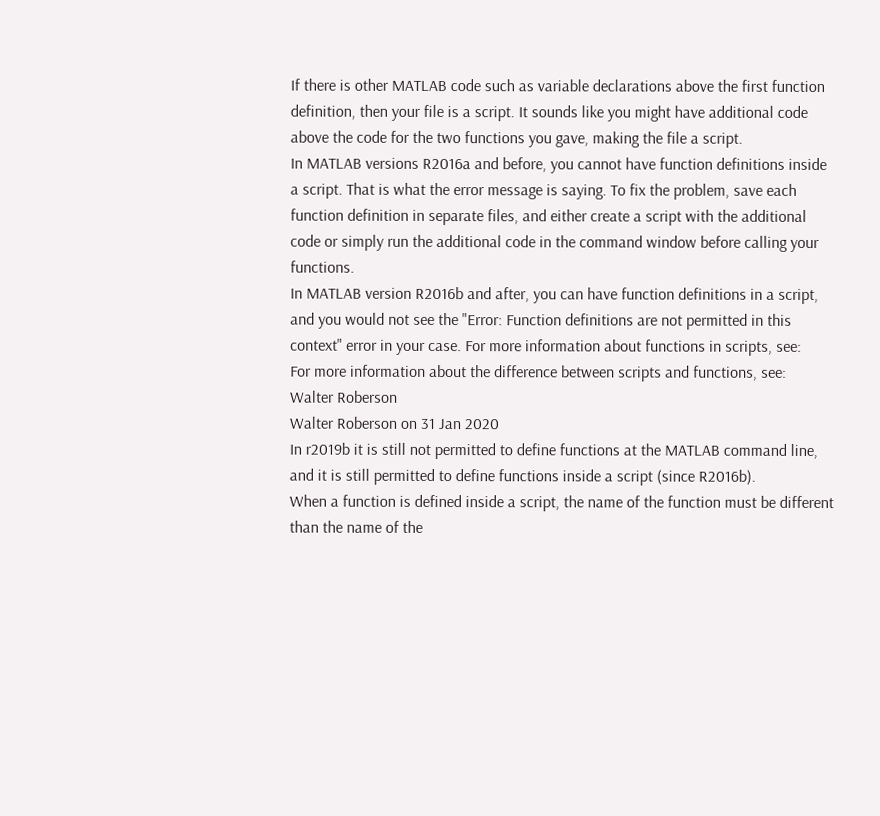If there is other MATLAB code such as variable declarations above the first function definition, then your file is a script. It sounds like you might have additional code above the code for the two functions you gave, making the file a script.
In MATLAB versions R2016a and before, you cannot have function definitions inside a script. That is what the error message is saying. To fix the problem, save each function definition in separate files, and either create a script with the additional code or simply run the additional code in the command window before calling your functions.
In MATLAB version R2016b and after, you can have function definitions in a script, and you would not see the "Error: Function definitions are not permitted in this context" error in your case. For more information about functions in scripts, see:
For more information about the difference between scripts and functions, see:
Walter Roberson
Walter Roberson on 31 Jan 2020
In r2019b it is still not permitted to define functions at the MATLAB command line, and it is still permitted to define functions inside a script (since R2016b).
When a function is defined inside a script, the name of the function must be different than the name of the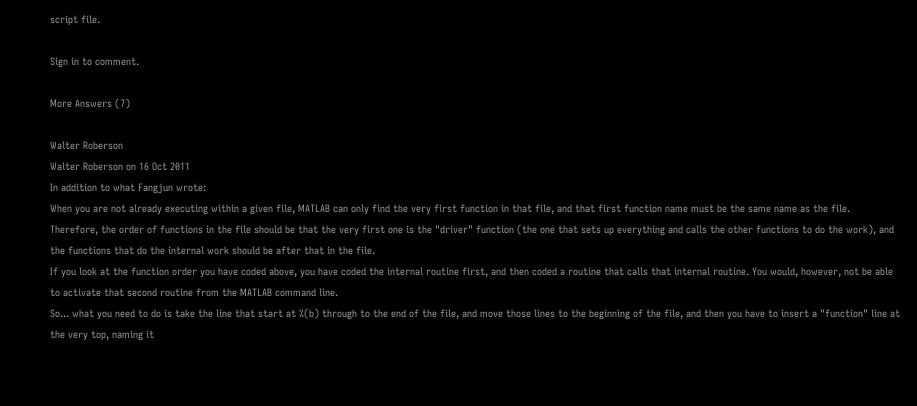script file.

Sign in to comment.

More Answers (7)

Walter Roberson
Walter Roberson on 16 Oct 2011
In addition to what Fangjun wrote:
When you are not already executing within a given file, MATLAB can only find the very first function in that file, and that first function name must be the same name as the file.
Therefore, the order of functions in the file should be that the very first one is the "driver" function (the one that sets up everything and calls the other functions to do the work), and the functions that do the internal work should be after that in the file.
If you look at the function order you have coded above, you have coded the internal routine first, and then coded a routine that calls that internal routine. You would, however, not be able to activate that second routine from the MATLAB command line.
So... what you need to do is take the line that start at %(b) through to the end of the file, and move those lines to the beginning of the file, and then you have to insert a "function" line at the very top, naming it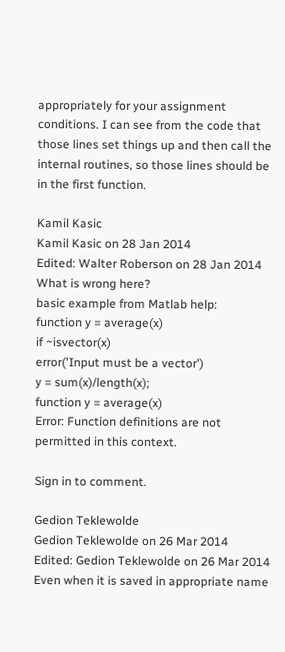appropriately for your assignment conditions. I can see from the code that those lines set things up and then call the internal routines, so those lines should be in the first function.

Kamil Kasic
Kamil Kasic on 28 Jan 2014
Edited: Walter Roberson on 28 Jan 2014
What is wrong here?
basic example from Matlab help:
function y = average(x)
if ~isvector(x)
error('Input must be a vector')
y = sum(x)/length(x);
function y = average(x)
Error: Function definitions are not permitted in this context.

Sign in to comment.

Gedion Teklewolde
Gedion Teklewolde on 26 Mar 2014
Edited: Gedion Teklewolde on 26 Mar 2014
Even when it is saved in appropriate name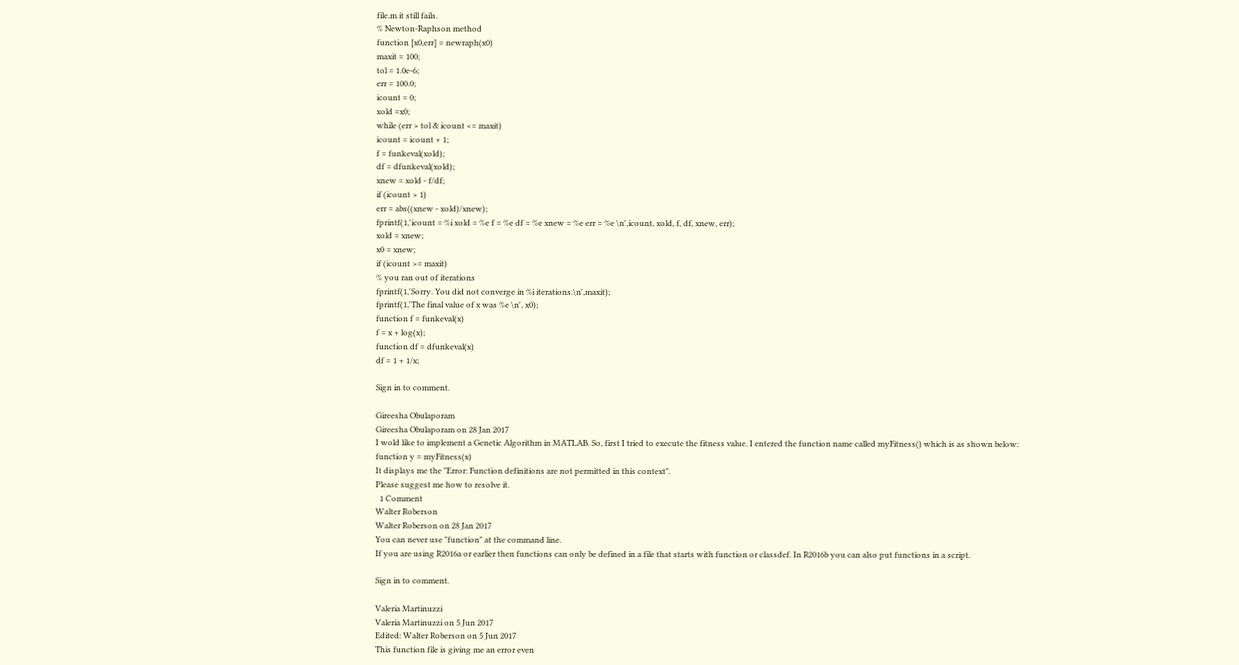file.m it still fails.
% Newton-Raphson method
function [x0,err] = newraph(x0)
maxit = 100;
tol = 1.0e-6;
err = 100.0;
icount = 0;
xold =x0;
while (err > tol & icount <= maxit)
icount = icount + 1;
f = funkeval(xold);
df = dfunkeval(xold);
xnew = xold - f/df;
if (icount > 1)
err = abs((xnew - xold)/xnew);
fprintf(1,'icount = %i xold = %e f = %e df = %e xnew = %e err = %e \n',icount, xold, f, df, xnew, err);
xold = xnew;
x0 = xnew;
if (icount >= maxit)
% you ran out of iterations
fprintf(1,'Sorry. You did not converge in %i iterations.\n',maxit);
fprintf(1,'The final value of x was %e \n', x0);
function f = funkeval(x)
f = x + log(x);
function df = dfunkeval(x)
df = 1 + 1/x;

Sign in to comment.

Gireesha Obulaporam
Gireesha Obulaporam on 28 Jan 2017
I wold like to implement a Genetic Algorithm in MATLAB. So, first I tried to execute the fitness value. I entered the function name called myFitness() which is as shown below:
function y = myFitness(x)
It displays me the "Error: Function definitions are not permitted in this context".
Please suggest me how to resolve it.
  1 Comment
Walter Roberson
Walter Roberson on 28 Jan 2017
You can never use "function" at the command line.
If you are using R2016a or earlier then functions can only be defined in a file that starts with function or classdef. In R2016b you can also put functions in a script.

Sign in to comment.

Valeria Martinuzzi
Valeria Martinuzzi on 5 Jun 2017
Edited: Walter Roberson on 5 Jun 2017
This function file is giving me an error even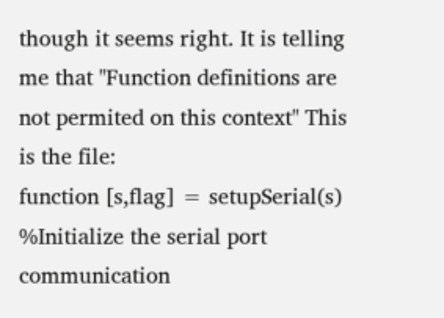though it seems right. It is telling me that "Function definitions are not permited on this context" This is the file:
function [s,flag] = setupSerial(s)
%Initialize the serial port communication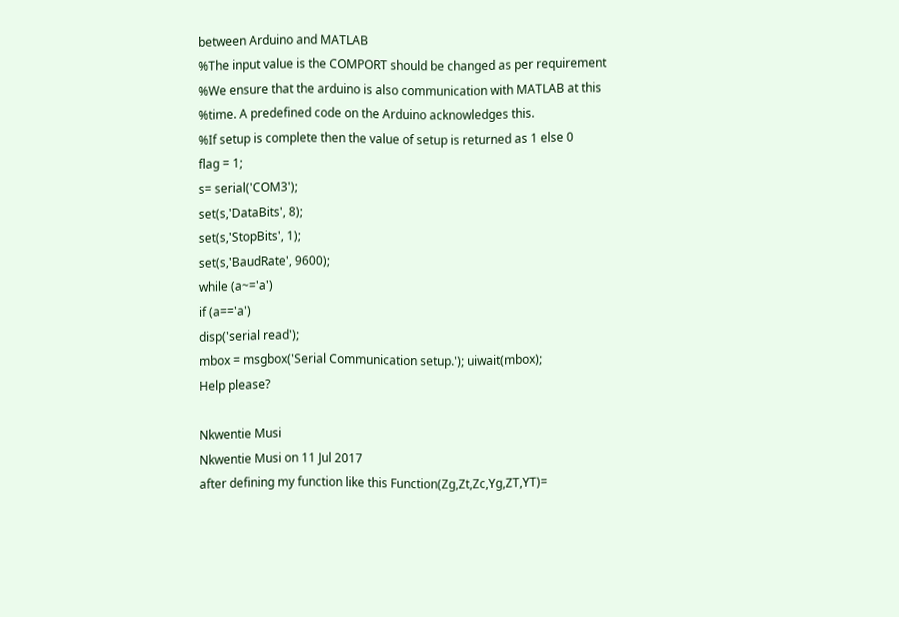between Arduino and MATLAB
%The input value is the COMPORT should be changed as per requirement
%We ensure that the arduino is also communication with MATLAB at this
%time. A predefined code on the Arduino acknowledges this.
%If setup is complete then the value of setup is returned as 1 else 0
flag = 1;
s= serial('COM3');
set(s,'DataBits', 8);
set(s,'StopBits', 1);
set(s,'BaudRate', 9600);
while (a~='a')
if (a=='a')
disp('serial read');
mbox = msgbox('Serial Communication setup.'); uiwait(mbox);
Help please?

Nkwentie Musi
Nkwentie Musi on 11 Jul 2017
after defining my function like this Function(Zg,Zt,Zc,Yg,ZT,YT)=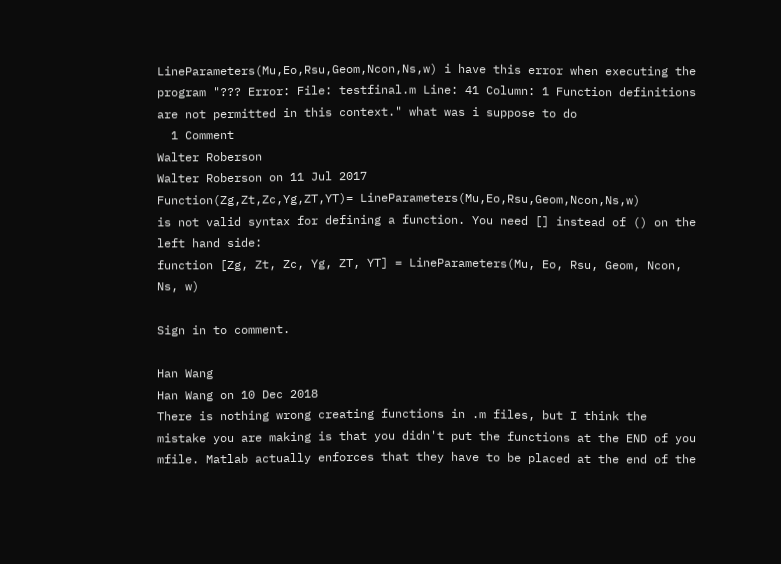LineParameters(Mu,Eo,Rsu,Geom,Ncon,Ns,w) i have this error when executing the program "??? Error: File: testfinal.m Line: 41 Column: 1 Function definitions are not permitted in this context." what was i suppose to do
  1 Comment
Walter Roberson
Walter Roberson on 11 Jul 2017
Function(Zg,Zt,Zc,Yg,ZT,YT)= LineParameters(Mu,Eo,Rsu,Geom,Ncon,Ns,w)
is not valid syntax for defining a function. You need [] instead of () on the left hand side:
function [Zg, Zt, Zc, Yg, ZT, YT] = LineParameters(Mu, Eo, Rsu, Geom, Ncon, Ns, w)

Sign in to comment.

Han Wang
Han Wang on 10 Dec 2018
There is nothing wrong creating functions in .m files, but I think the mistake you are making is that you didn't put the functions at the END of you mfile. Matlab actually enforces that they have to be placed at the end of the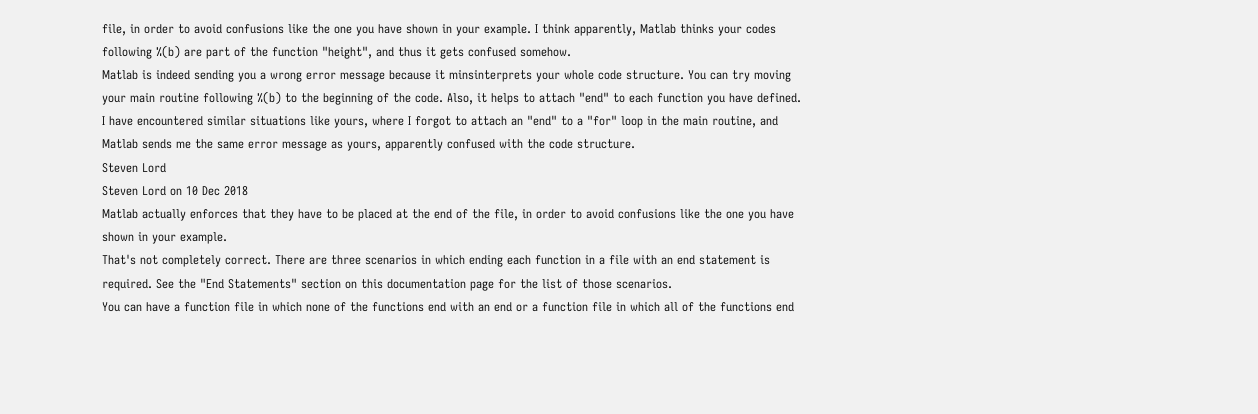file, in order to avoid confusions like the one you have shown in your example. I think apparently, Matlab thinks your codes following %(b) are part of the function "height", and thus it gets confused somehow.
Matlab is indeed sending you a wrong error message because it minsinterprets your whole code structure. You can try moving your main routine following %(b) to the beginning of the code. Also, it helps to attach "end" to each function you have defined.
I have encountered similar situations like yours, where I forgot to attach an "end" to a "for" loop in the main routine, and Matlab sends me the same error message as yours, apparently confused with the code structure.
Steven Lord
Steven Lord on 10 Dec 2018
Matlab actually enforces that they have to be placed at the end of the file, in order to avoid confusions like the one you have shown in your example.
That's not completely correct. There are three scenarios in which ending each function in a file with an end statement is required. See the "End Statements" section on this documentation page for the list of those scenarios.
You can have a function file in which none of the functions end with an end or a function file in which all of the functions end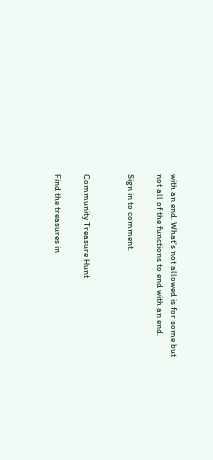with an end. What's not allowed is for some but not all of the functions to end with an end.

Sign in to comment.


Community Treasure Hunt

Find the treasures in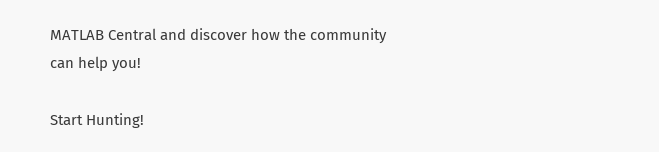MATLAB Central and discover how the community can help you!

Start Hunting!